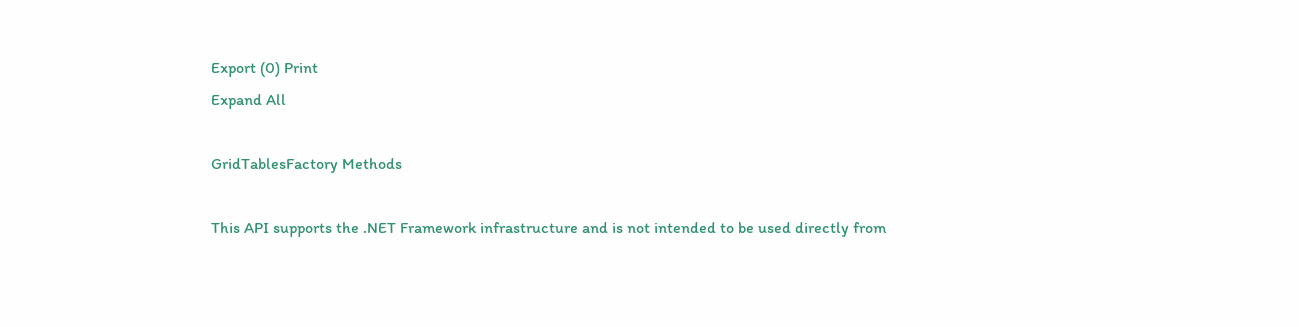Export (0) Print
Expand All

GridTablesFactory Methods

This API supports the .NET Framework infrastructure and is not intended to be used directly from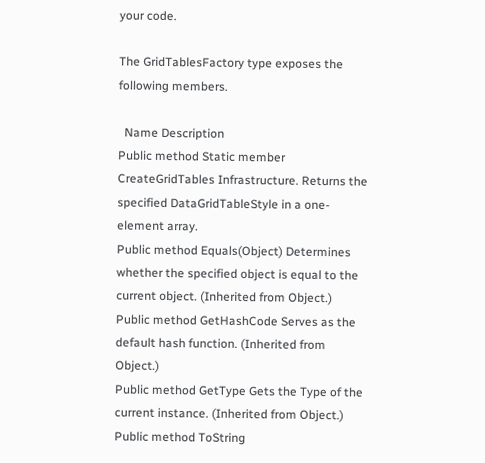your code.

The GridTablesFactory type exposes the following members.

  Name Description
Public method Static member CreateGridTables Infrastructure. Returns the specified DataGridTableStyle in a one-element array.
Public method Equals(Object) Determines whether the specified object is equal to the current object. (Inherited from Object.)
Public method GetHashCode Serves as the default hash function. (Inherited from Object.)
Public method GetType Gets the Type of the current instance. (Inherited from Object.)
Public method ToString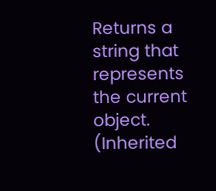Returns a string that represents the current object. (Inherited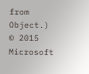from Object.)
© 2015 Microsoft